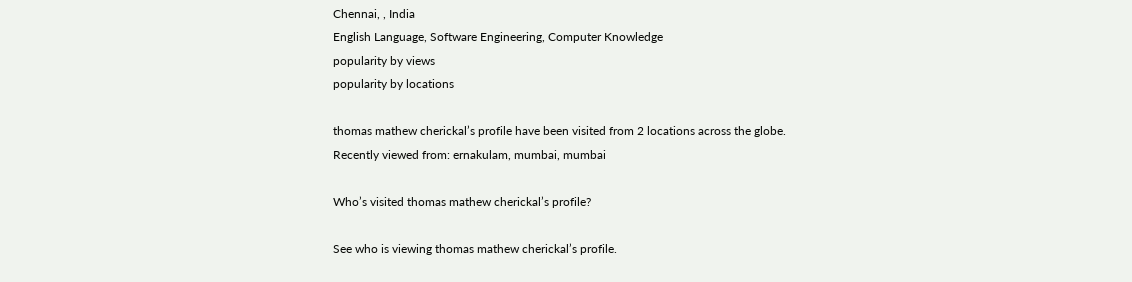Chennai, , India
English Language, Software Engineering, Computer Knowledge
popularity by views
popularity by locations

thomas mathew cherickal’s profile have been visited from 2 locations across the globe. Recently viewed from: ernakulam, mumbai, mumbai

Who’s visited thomas mathew cherickal’s profile?

See who is viewing thomas mathew cherickal’s profile.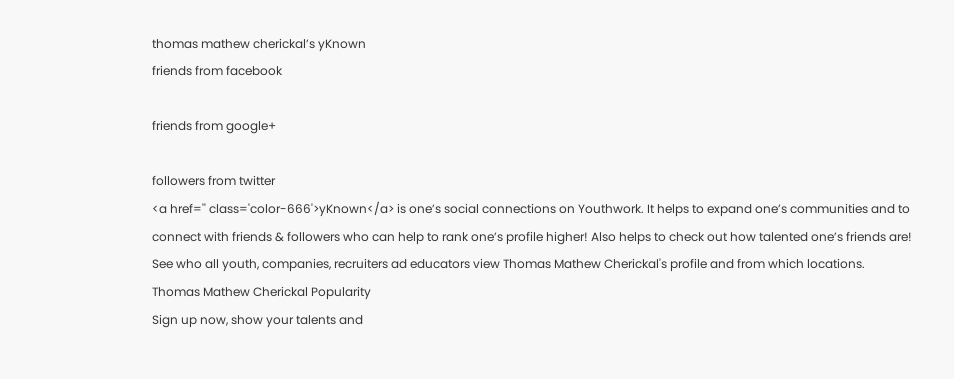thomas mathew cherickal’s yKnown
friends from facebook

friends from google+

followers from twitter
<a href='' class='color-666'>yKnown</a> is one’s social connections on Youthwork. It helps to expand one’s communities and to connect with friends & followers who can help to rank one’s profile higher! Also helps to check out how talented one’s friends are!
See who all youth, companies, recruiters ad educators view Thomas Mathew Cherickal's profile and from which locations.
Thomas Mathew Cherickal Popularity
Sign up now, show your talents and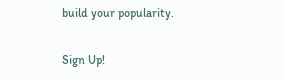build your popularity.

Sign Up!